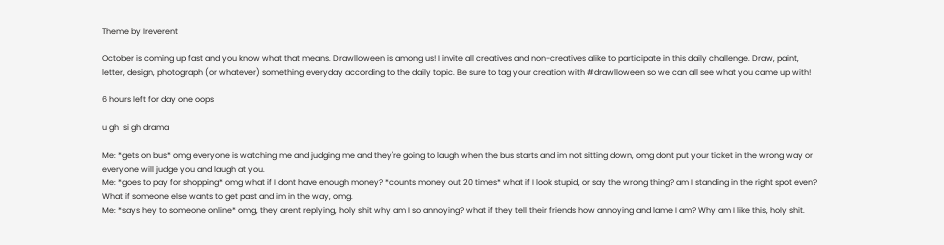Theme by Ireverent

October is coming up fast and you know what that means. Drawlloween is among us! I invite all creatives and non-creatives alike to participate in this daily challenge. Draw, paint, letter, design, photograph (or whatever) something everyday according to the daily topic. Be sure to tag your creation with #drawlloween so we can all see what you came up with!

6 hours left for day one oops

u gh  si gh drama

Me: *gets on bus* omg everyone is watching me and judging me and they're going to laugh when the bus starts and im not sitting down, omg dont put your ticket in the wrong way or everyone will judge you and laugh at you.
Me: *goes to pay for shopping* omg what if I dont have enough money? *counts money out 20 times* what if I look stupid, or say the wrong thing? am I standing in the right spot even? What if someone else wants to get past and im in the way, omg.
Me: *says hey to someone online* omg, they arent replying, holy shit why am I so annoying? what if they tell their friends how annoying and lame I am? Why am I like this, holy shit.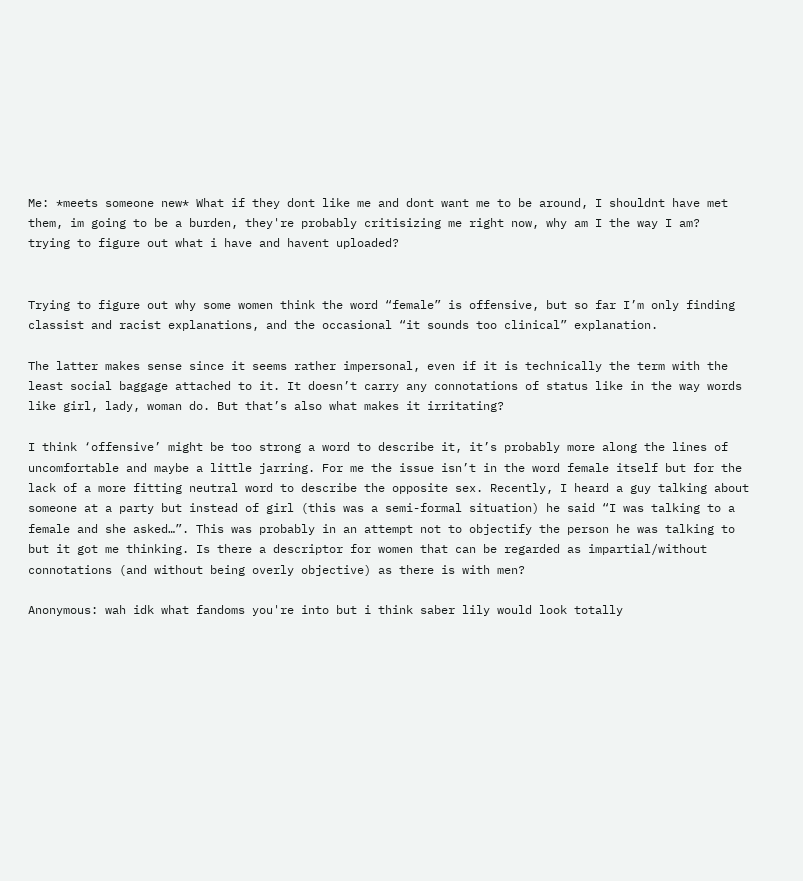Me: *meets someone new* What if they dont like me and dont want me to be around, I shouldnt have met them, im going to be a burden, they're probably critisizing me right now, why am I the way I am?
trying to figure out what i have and havent uploaded?


Trying to figure out why some women think the word “female” is offensive, but so far I’m only finding classist and racist explanations, and the occasional “it sounds too clinical” explanation.

The latter makes sense since it seems rather impersonal, even if it is technically the term with the least social baggage attached to it. It doesn’t carry any connotations of status like in the way words like girl, lady, woman do. But that’s also what makes it irritating?

I think ‘offensive’ might be too strong a word to describe it, it’s probably more along the lines of uncomfortable and maybe a little jarring. For me the issue isn’t in the word female itself but for the lack of a more fitting neutral word to describe the opposite sex. Recently, I heard a guy talking about someone at a party but instead of girl (this was a semi-formal situation) he said “I was talking to a female and she asked…”. This was probably in an attempt not to objectify the person he was talking to but it got me thinking. Is there a descriptor for women that can be regarded as impartial/without connotations (and without being overly objective) as there is with men?

Anonymous: wah idk what fandoms you're into but i think saber lily would look totally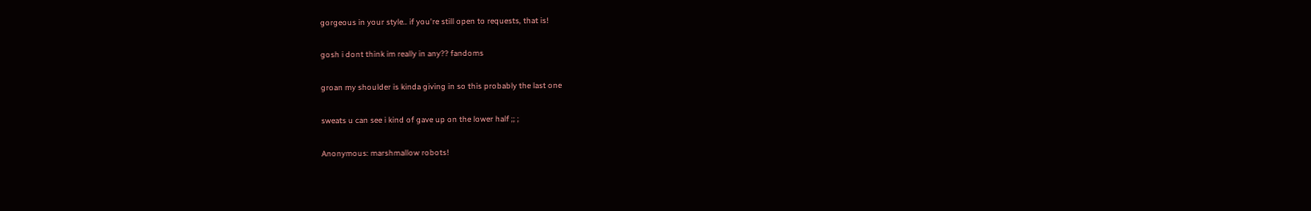gorgeous in your style.. if you're still open to requests, that is!

gosh i dont think im really in any?? fandoms

groan my shoulder is kinda giving in so this probably the last one

sweats u can see i kind of gave up on the lower half ;; ;

Anonymous: marshmallow robots!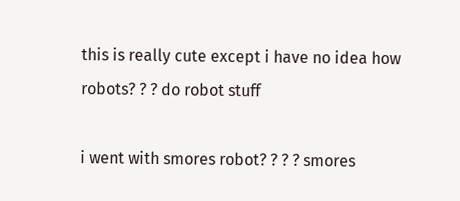this is really cute except i have no idea how robots? ? ? do robot stuff

i went with smores robot? ? ? ? smores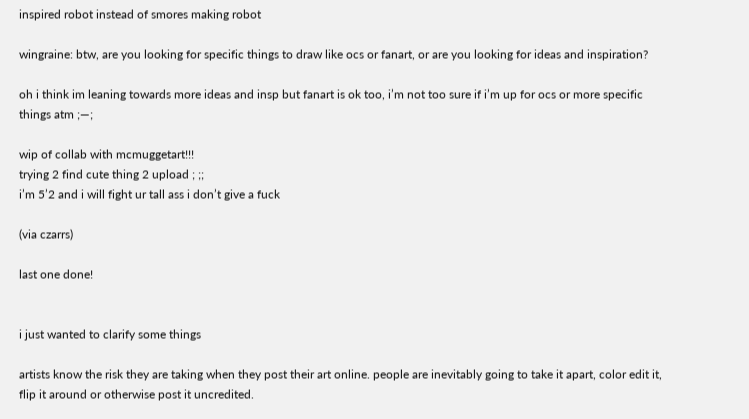inspired robot instead of smores making robot

wingraine: btw, are you looking for specific things to draw like ocs or fanart, or are you looking for ideas and inspiration?

oh i think im leaning towards more ideas and insp but fanart is ok too, i’m not too sure if i’m up for ocs or more specific things atm ;—;

wip of collab with mcmuggetart!!!
trying 2 find cute thing 2 upload ; ;;
i’m 5’2 and i will fight ur tall ass i don’t give a fuck

(via czarrs)

last one done!


i just wanted to clarify some things

artists know the risk they are taking when they post their art online. people are inevitably going to take it apart, color edit it, flip it around or otherwise post it uncredited.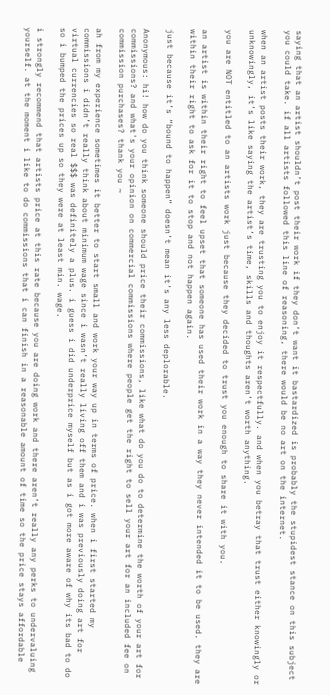saying that an artist shouldn’t post their work if they don’t want it bastardized is probably the stupidest stance on this subject you could take. if all artists followed this line of reasoning, there would be no art on the internet.

when an artist posts their work, they are trusting you to enjoy it respectfully. and when you betray that trust either knowingly or unknowingly, it’s like saying the artist’s time, skills and thoughts aren’t worth anything.

you are NOT entitled to an artists work just because they decided to trust you enough to share it with you.

an artist is within their right to feel upset that someone has used their work in a way they never intended it to be used. they are within their right to ask for it to stop and not happen again.

just because it’s “bound to happen” doesn’t mean it’s any less deplorable.

Anonymous: hi! how do you think someone should price their commissions, like what do you do to determine the worth of your art for commissions? and what's your opinion on commercial commissions where people get the right to sell your art for an included fee on commission purchases? thank you ~

ah from my experience sometimes it better to start small and work your way up in terms of price. when i first started my commissions i didn’t really think about minimum wage since i wasn’t really living off them and i was previously doing art for virtual currencies so real $$$ was definitely a plus. i guess i did underprice myself but as i got more aware of why its bad to do so i bumped the prices up so they were at least min. wage.

i strongly recommend that artists price at this rate because you are doing work and there aren’t really any perks to undervaluing yourself. at the moment i like to do commissions that i can finish in a reasonable amount of time so the price stays affordable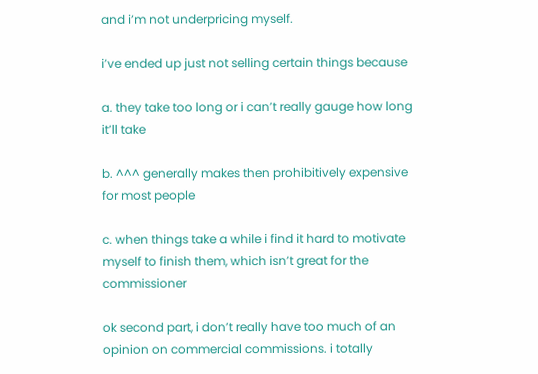and i’m not underpricing myself.

i’ve ended up just not selling certain things because

a. they take too long or i can’t really gauge how long it’ll take

b. ^^^ generally makes then prohibitively expensive for most people

c. when things take a while i find it hard to motivate myself to finish them, which isn’t great for the commissioner

ok second part, i don’t really have too much of an opinion on commercial commissions. i totally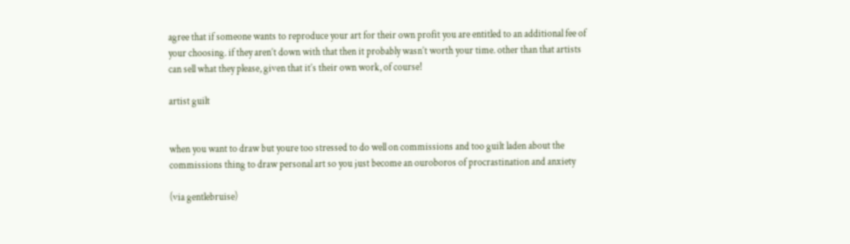agree that if someone wants to reproduce your art for their own profit you are entitled to an additional fee of your choosing. if they aren’t down with that then it probably wasn’t worth your time. other than that artists can sell what they please, given that it’s their own work, of course!

artist guilt


when you want to draw but youre too stressed to do well on commissions and too guilt laden about the commissions thing to draw personal art so you just become an ouroboros of procrastination and anxiety

(via gentlebruise)